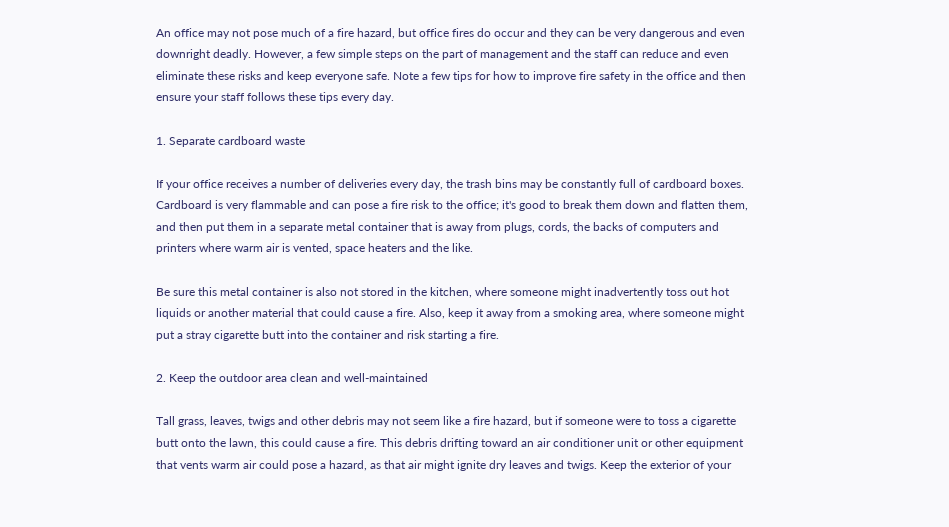An office may not pose much of a fire hazard, but office fires do occur and they can be very dangerous and even downright deadly. However, a few simple steps on the part of management and the staff can reduce and even eliminate these risks and keep everyone safe. Note a few tips for how to improve fire safety in the office and then ensure your staff follows these tips every day.

1. Separate cardboard waste

If your office receives a number of deliveries every day, the trash bins may be constantly full of cardboard boxes. Cardboard is very flammable and can pose a fire risk to the office; it's good to break them down and flatten them, and then put them in a separate metal container that is away from plugs, cords, the backs of computers and printers where warm air is vented, space heaters and the like.

Be sure this metal container is also not stored in the kitchen, where someone might inadvertently toss out hot liquids or another material that could cause a fire. Also, keep it away from a smoking area, where someone might put a stray cigarette butt into the container and risk starting a fire.

2. Keep the outdoor area clean and well-maintained

Tall grass, leaves, twigs and other debris may not seem like a fire hazard, but if someone were to toss a cigarette butt onto the lawn, this could cause a fire. This debris drifting toward an air conditioner unit or other equipment that vents warm air could pose a hazard, as that air might ignite dry leaves and twigs. Keep the exterior of your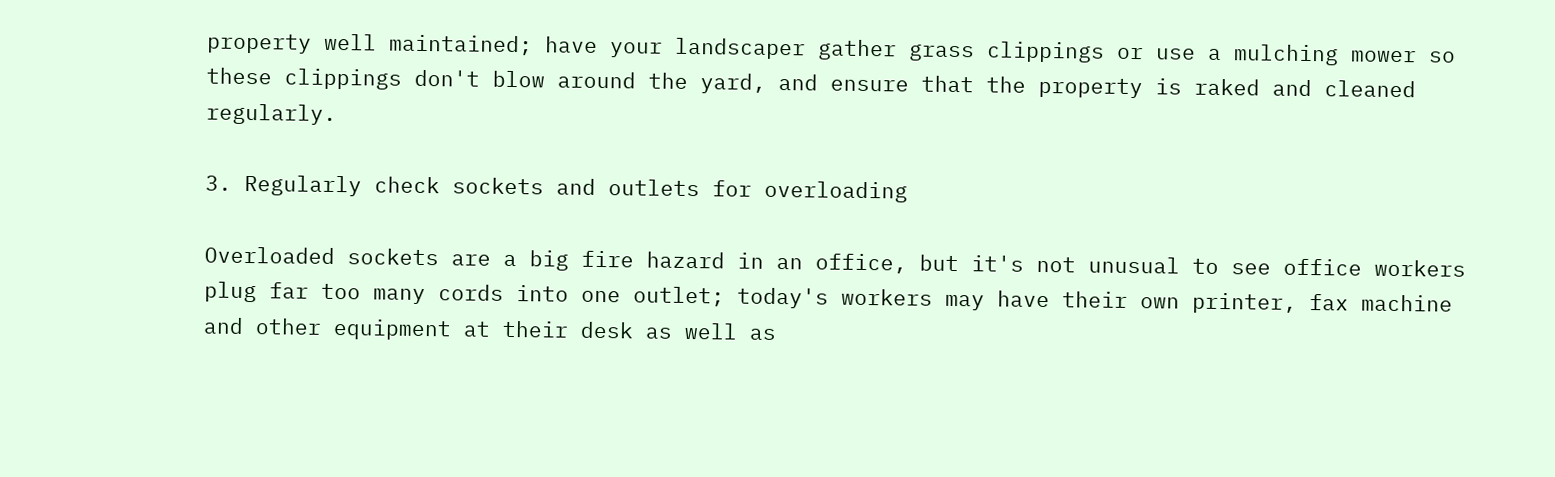property well maintained; have your landscaper gather grass clippings or use a mulching mower so these clippings don't blow around the yard, and ensure that the property is raked and cleaned regularly.

3. Regularly check sockets and outlets for overloading

Overloaded sockets are a big fire hazard in an office, but it's not unusual to see office workers plug far too many cords into one outlet; today's workers may have their own printer, fax machine and other equipment at their desk as well as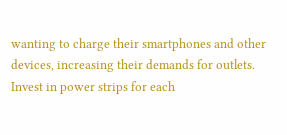wanting to charge their smartphones and other devices, increasing their demands for outlets. Invest in power strips for each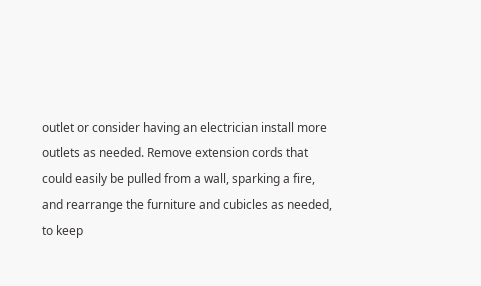outlet or consider having an electrician install more outlets as needed. Remove extension cords that could easily be pulled from a wall, sparking a fire, and rearrange the furniture and cubicles as needed, to keep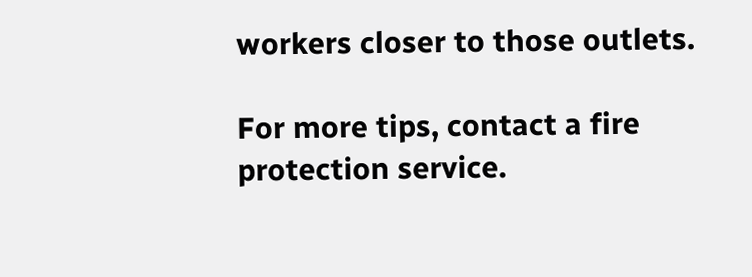workers closer to those outlets.

For more tips, contact a fire protection service.